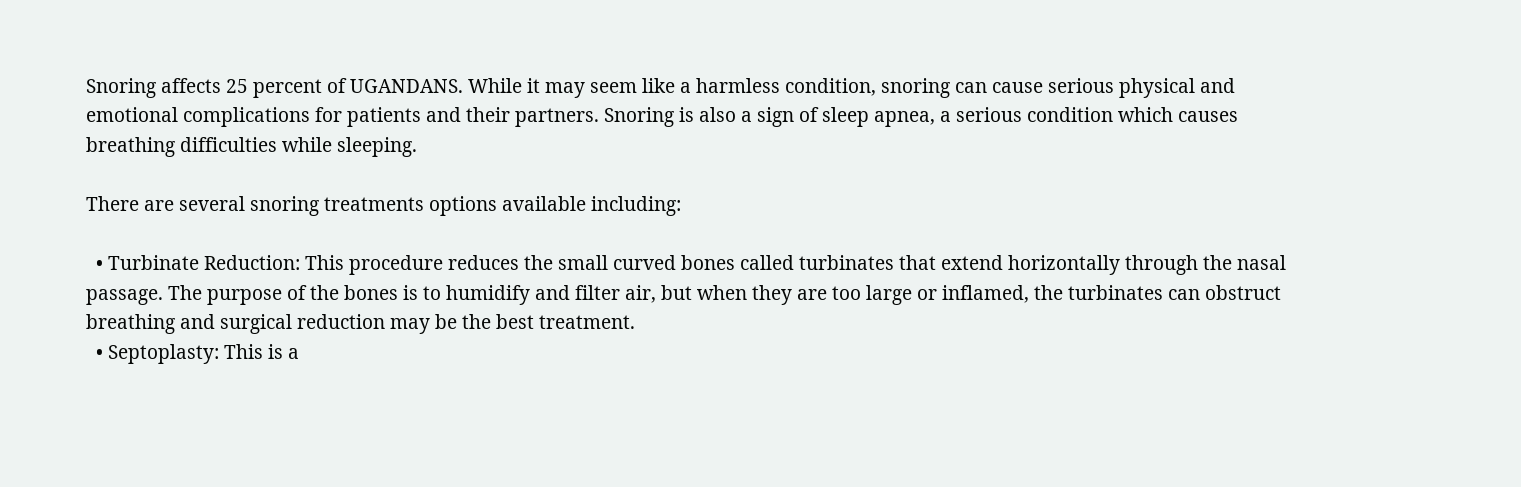Snoring affects 25 percent of UGANDANS. While it may seem like a harmless condition, snoring can cause serious physical and emotional complications for patients and their partners. Snoring is also a sign of sleep apnea, a serious condition which causes breathing difficulties while sleeping.

There are several snoring treatments options available including:

  • Turbinate Reduction: This procedure reduces the small curved bones called turbinates that extend horizontally through the nasal passage. The purpose of the bones is to humidify and filter air, but when they are too large or inflamed, the turbinates can obstruct breathing and surgical reduction may be the best treatment.
  • Septoplasty: This is a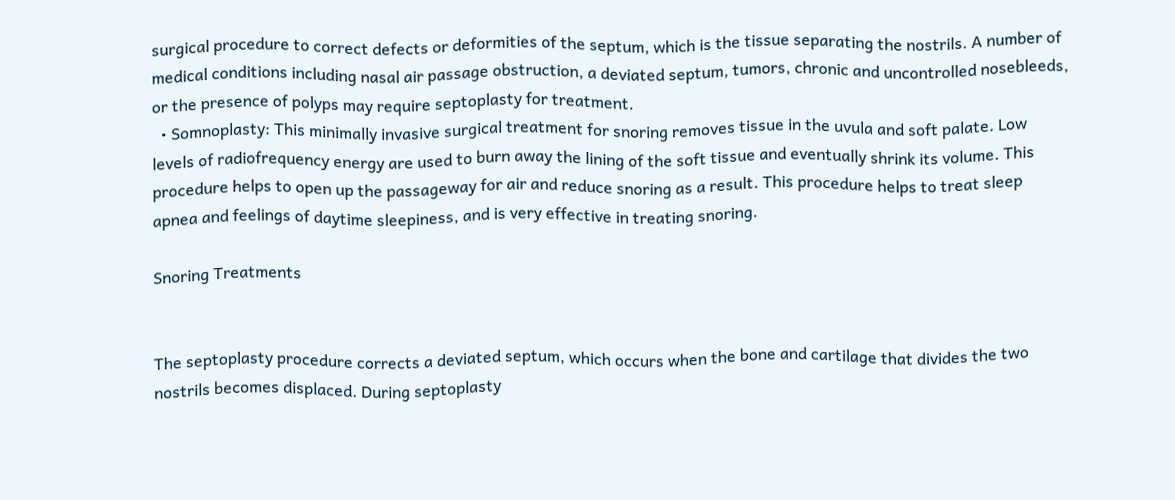surgical procedure to correct defects or deformities of the septum, which is the tissue separating the nostrils. A number of medical conditions including nasal air passage obstruction, a deviated septum, tumors, chronic and uncontrolled nosebleeds, or the presence of polyps may require septoplasty for treatment.
  • Somnoplasty: This minimally invasive surgical treatment for snoring removes tissue in the uvula and soft palate. Low levels of radiofrequency energy are used to burn away the lining of the soft tissue and eventually shrink its volume. This procedure helps to open up the passageway for air and reduce snoring as a result. This procedure helps to treat sleep apnea and feelings of daytime sleepiness, and is very effective in treating snoring.

Snoring Treatments


The septoplasty procedure corrects a deviated septum, which occurs when the bone and cartilage that divides the two nostrils becomes displaced. During septoplasty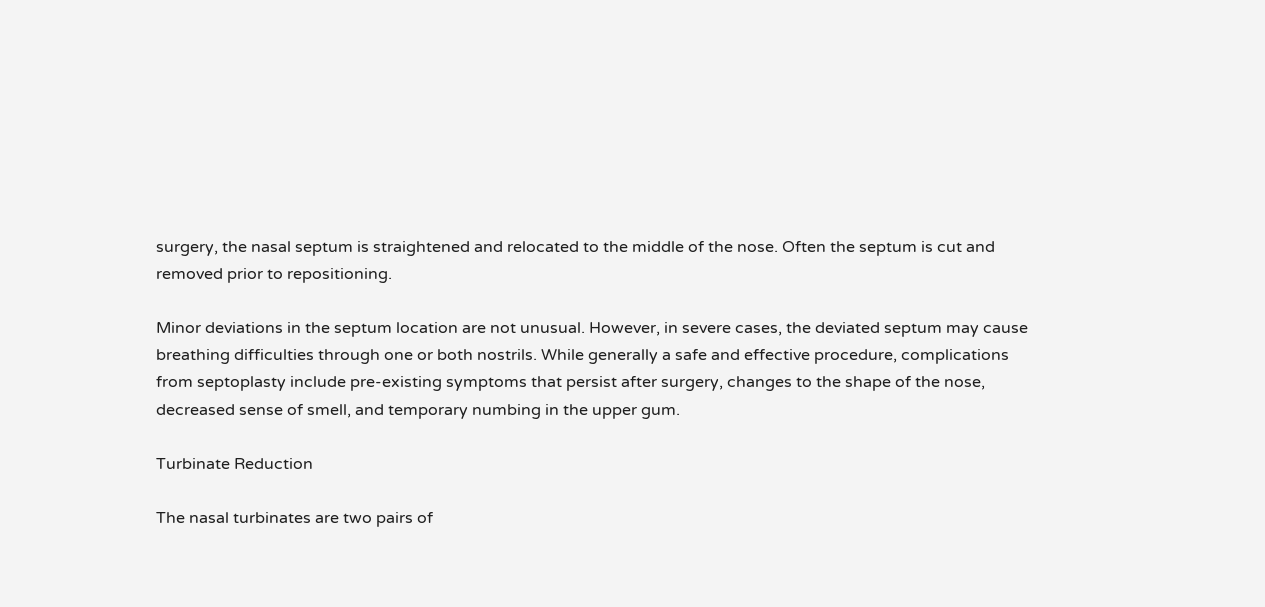surgery, the nasal septum is straightened and relocated to the middle of the nose. Often the septum is cut and removed prior to repositioning.

Minor deviations in the septum location are not unusual. However, in severe cases, the deviated septum may cause breathing difficulties through one or both nostrils. While generally a safe and effective procedure, complications from septoplasty include pre-existing symptoms that persist after surgery, changes to the shape of the nose, decreased sense of smell, and temporary numbing in the upper gum.

Turbinate Reduction

The nasal turbinates are two pairs of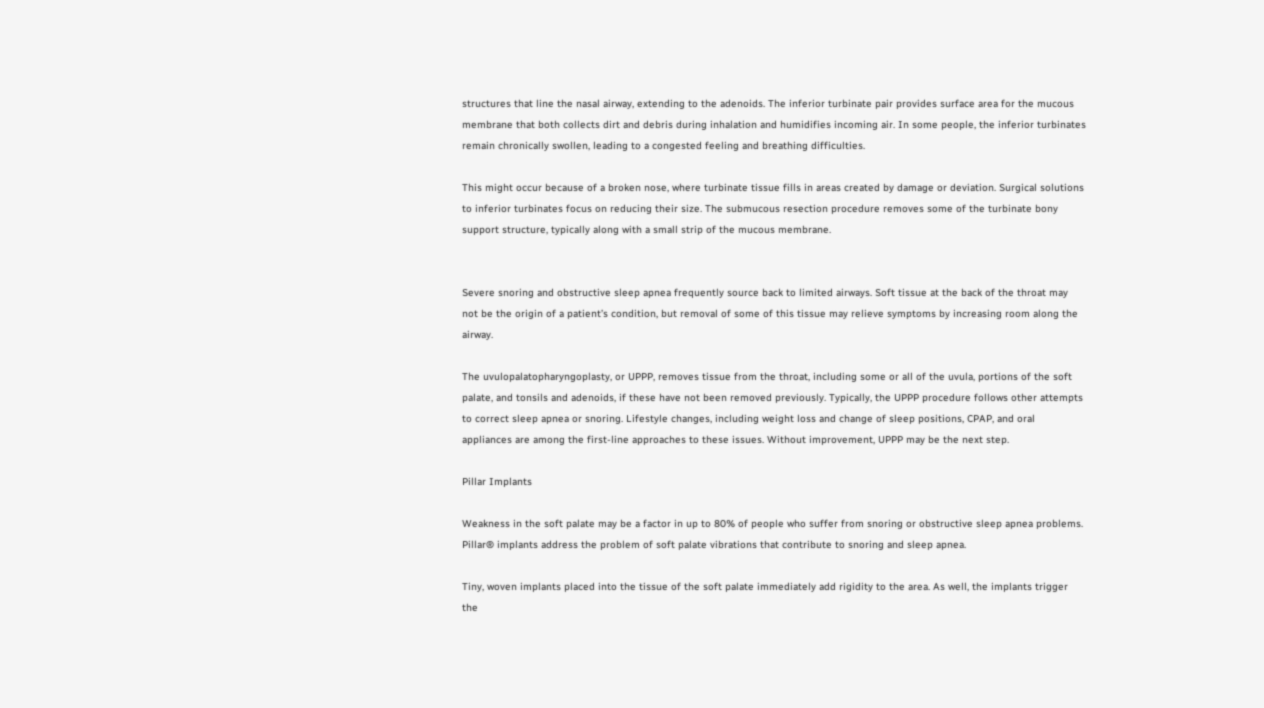structures that line the nasal airway, extending to the adenoids. The inferior turbinate pair provides surface area for the mucous membrane that both collects dirt and debris during inhalation and humidifies incoming air. In some people, the inferior turbinates remain chronically swollen, leading to a congested feeling and breathing difficulties.

This might occur because of a broken nose, where turbinate tissue fills in areas created by damage or deviation. Surgical solutions to inferior turbinates focus on reducing their size. The submucous resection procedure removes some of the turbinate bony support structure, typically along with a small strip of the mucous membrane.


Severe snoring and obstructive sleep apnea frequently source back to limited airways. Soft tissue at the back of the throat may not be the origin of a patient’s condition, but removal of some of this tissue may relieve symptoms by increasing room along the airway.

The uvulopalatopharyngoplasty, or UPPP, removes tissue from the throat, including some or all of the uvula, portions of the soft palate, and tonsils and adenoids, if these have not been removed previously. Typically, the UPPP procedure follows other attempts to correct sleep apnea or snoring. Lifestyle changes, including weight loss and change of sleep positions, CPAP, and oral appliances are among the first-line approaches to these issues. Without improvement, UPPP may be the next step.

Pillar Implants

Weakness in the soft palate may be a factor in up to 80% of people who suffer from snoring or obstructive sleep apnea problems. Pillar® implants address the problem of soft palate vibrations that contribute to snoring and sleep apnea.

Tiny, woven implants placed into the tissue of the soft palate immediately add rigidity to the area. As well, the implants trigger the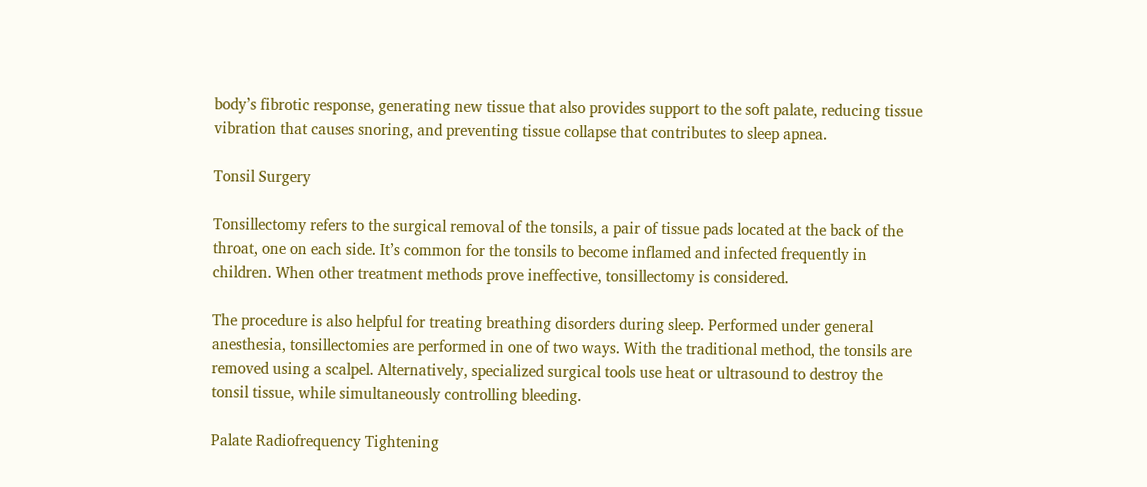body’s fibrotic response, generating new tissue that also provides support to the soft palate, reducing tissue vibration that causes snoring, and preventing tissue collapse that contributes to sleep apnea.

Tonsil Surgery

Tonsillectomy refers to the surgical removal of the tonsils, a pair of tissue pads located at the back of the throat, one on each side. It’s common for the tonsils to become inflamed and infected frequently in children. When other treatment methods prove ineffective, tonsillectomy is considered.

The procedure is also helpful for treating breathing disorders during sleep. Performed under general anesthesia, tonsillectomies are performed in one of two ways. With the traditional method, the tonsils are removed using a scalpel. Alternatively, specialized surgical tools use heat or ultrasound to destroy the tonsil tissue, while simultaneously controlling bleeding.

Palate Radiofrequency Tightening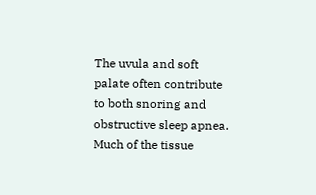The uvula and soft palate often contribute to both snoring and obstructive sleep apnea. Much of the tissue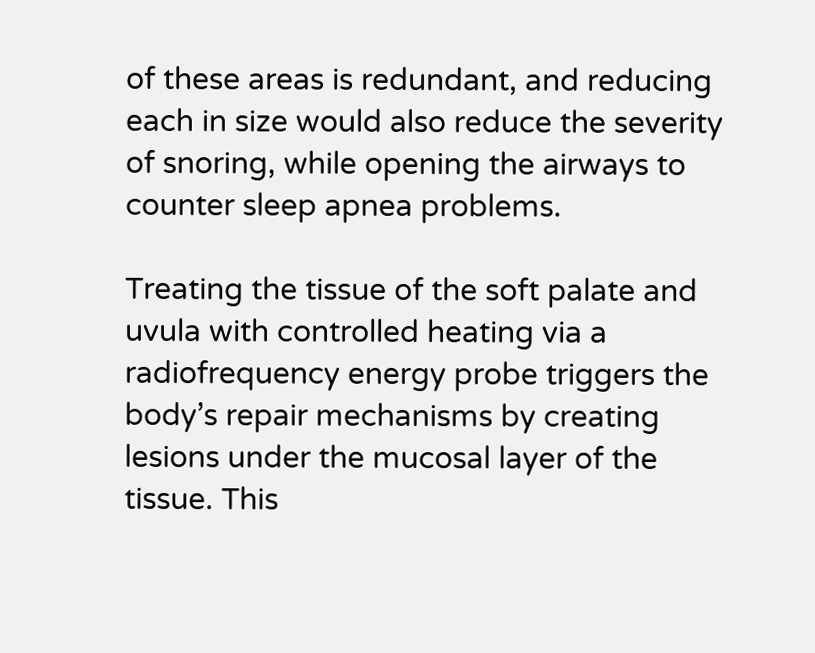of these areas is redundant, and reducing each in size would also reduce the severity of snoring, while opening the airways to counter sleep apnea problems.

Treating the tissue of the soft palate and uvula with controlled heating via a radiofrequency energy probe triggers the body’s repair mechanisms by creating lesions under the mucosal layer of the tissue. This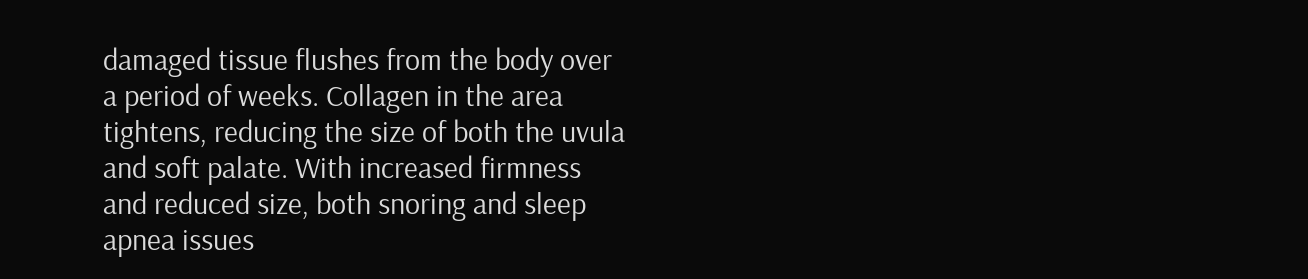damaged tissue flushes from the body over a period of weeks. Collagen in the area tightens, reducing the size of both the uvula and soft palate. With increased firmness and reduced size, both snoring and sleep apnea issues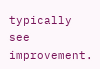typically see improvement.